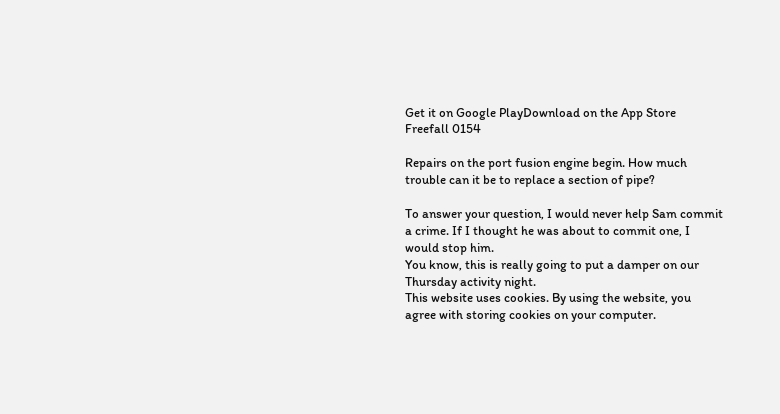Get it on Google PlayDownload on the App Store
Freefall 0154

Repairs on the port fusion engine begin. How much trouble can it be to replace a section of pipe?

To answer your question, I would never help Sam commit a crime. If I thought he was about to commit one, I would stop him.
You know, this is really going to put a damper on our Thursday activity night.
This website uses cookies. By using the website, you agree with storing cookies on your computer.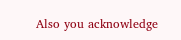Also you acknowledge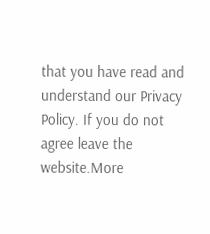that you have read and understand our Privacy Policy. If you do not agree leave the website.More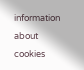information about cookies